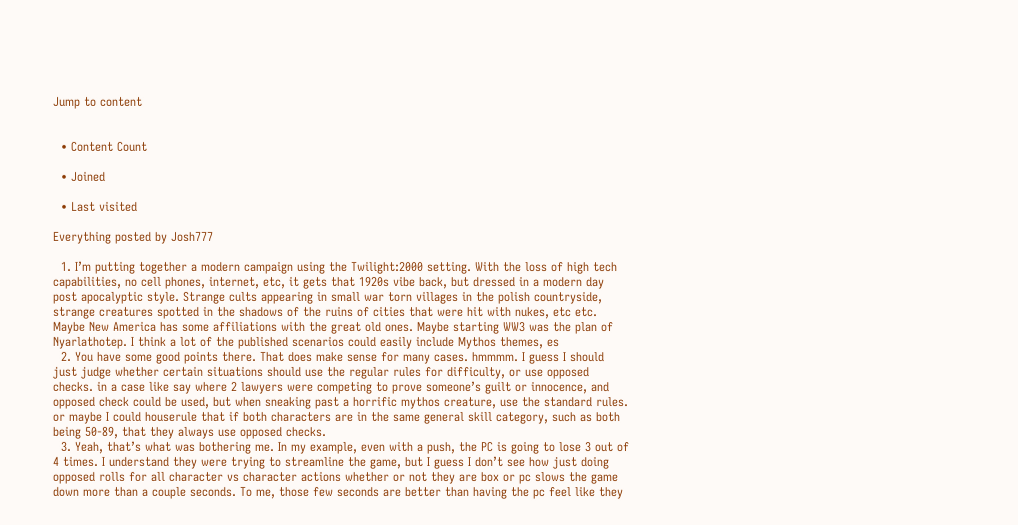Jump to content


  • Content Count

  • Joined

  • Last visited

Everything posted by Josh777

  1. I’m putting together a modern campaign using the Twilight:2000 setting. With the loss of high tech capabilities, no cell phones, internet, etc, it gets that 1920s vibe back, but dressed in a modern day post apocalyptic style. Strange cults appearing in small war torn villages in the polish countryside, strange creatures spotted in the shadows of the ruins of cities that were hit with nukes, etc etc. Maybe New America has some affiliations with the great old ones. Maybe starting WW3 was the plan of Nyarlathotep. I think a lot of the published scenarios could easily include Mythos themes, es
  2. You have some good points there. That does make sense for many cases. hmmmm. I guess I should just judge whether certain situations should use the regular rules for difficulty, or use opposed checks. in a case like say where 2 lawyers were competing to prove someone’s guilt or innocence, and opposed check could be used, but when sneaking past a horrific mythos creature, use the standard rules. or maybe I could houserule that if both characters are in the same general skill category, such as both being 50-89, that they always use opposed checks.
  3. Yeah, that’s what was bothering me. In my example, even with a push, the PC is going to lose 3 out of 4 times. I understand they were trying to streamline the game, but I guess I don’t see how just doing opposed rolls for all character vs character actions whether or not they are box or pc slows the game down more than a couple seconds. To me, those few seconds are better than having the pc feel like they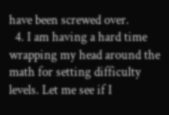have been screwed over.
  4. I am having a hard time wrapping my head around the math for setting difficulty levels. Let me see if I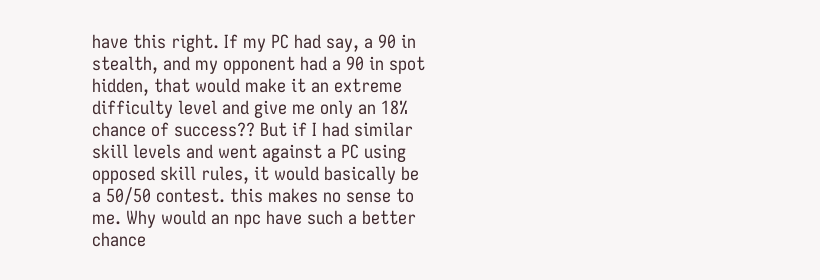have this right. If my PC had say, a 90 in stealth, and my opponent had a 90 in spot hidden, that would make it an extreme difficulty level and give me only an 18% chance of success?? But if I had similar skill levels and went against a PC using opposed skill rules, it would basically be a 50/50 contest. this makes no sense to me. Why would an npc have such a better chance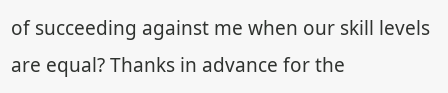of succeeding against me when our skill levels are equal? Thanks in advance for the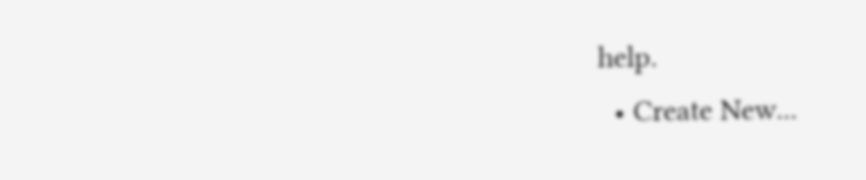help.
  • Create New...